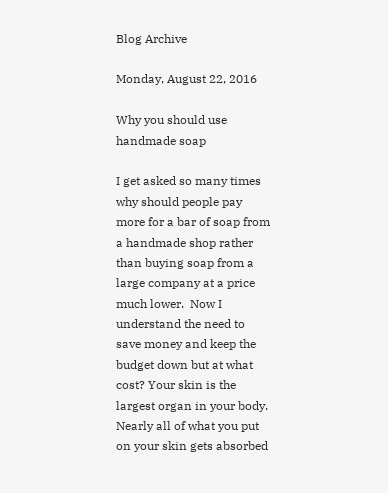Blog Archive

Monday, August 22, 2016

Why you should use handmade soap

I get asked so many times why should people pay more for a bar of soap from a handmade shop rather than buying soap from a large company at a price much lower.  Now I understand the need to save money and keep the budget down but at what cost? Your skin is the largest organ in your body. Nearly all of what you put on your skin gets absorbed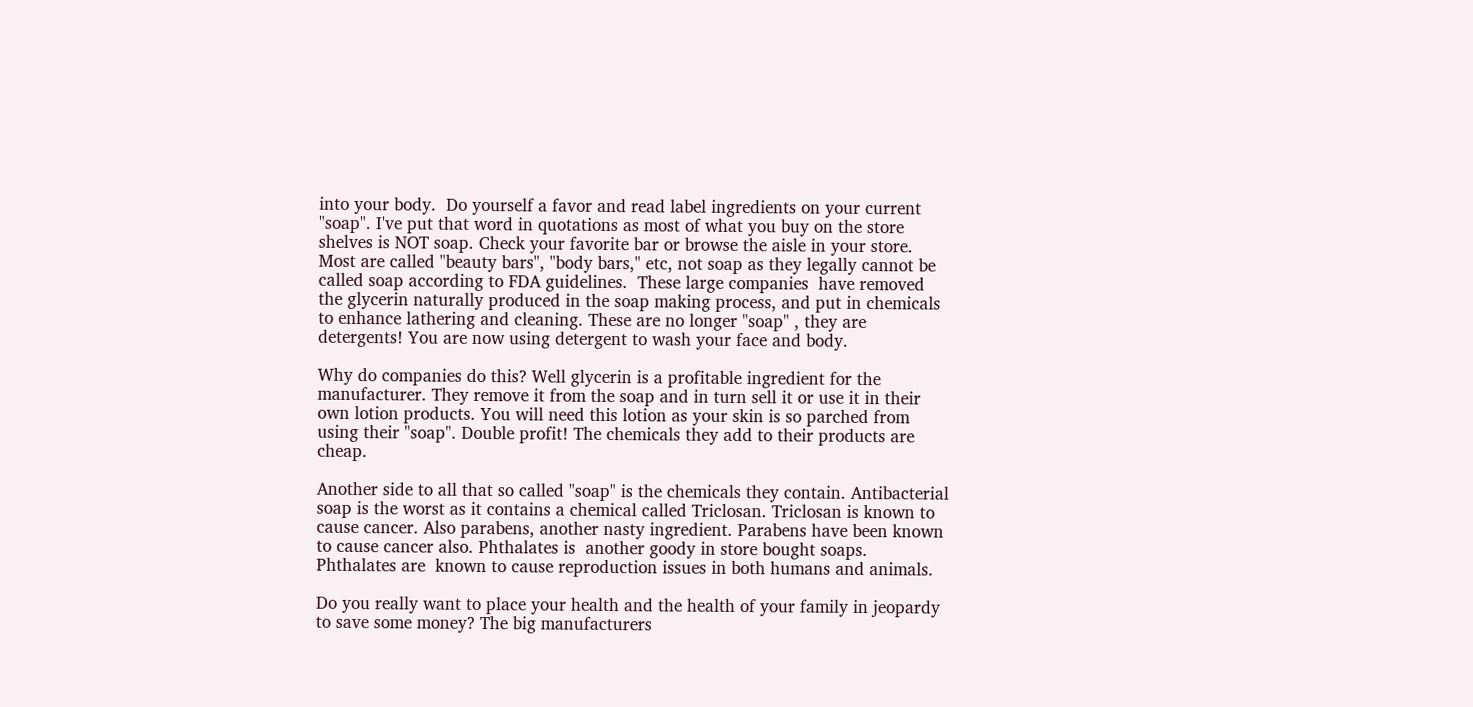into your body.  Do yourself a favor and read label ingredients on your current "soap". I've put that word in quotations as most of what you buy on the store shelves is NOT soap. Check your favorite bar or browse the aisle in your store. Most are called "beauty bars", "body bars," etc, not soap as they legally cannot be called soap according to FDA guidelines.  These large companies  have removed the glycerin naturally produced in the soap making process, and put in chemicals to enhance lathering and cleaning. These are no longer "soap" , they are detergents! You are now using detergent to wash your face and body.

Why do companies do this? Well glycerin is a profitable ingredient for the manufacturer. They remove it from the soap and in turn sell it or use it in their own lotion products. You will need this lotion as your skin is so parched from using their "soap". Double profit! The chemicals they add to their products are cheap.

Another side to all that so called "soap" is the chemicals they contain. Antibacterial soap is the worst as it contains a chemical called Triclosan. Triclosan is known to cause cancer. Also parabens, another nasty ingredient. Parabens have been known to cause cancer also. Phthalates is  another goody in store bought soaps. Phthalates are  known to cause reproduction issues in both humans and animals.

Do you really want to place your health and the health of your family in jeopardy to save some money? The big manufacturers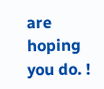are hoping you do. !